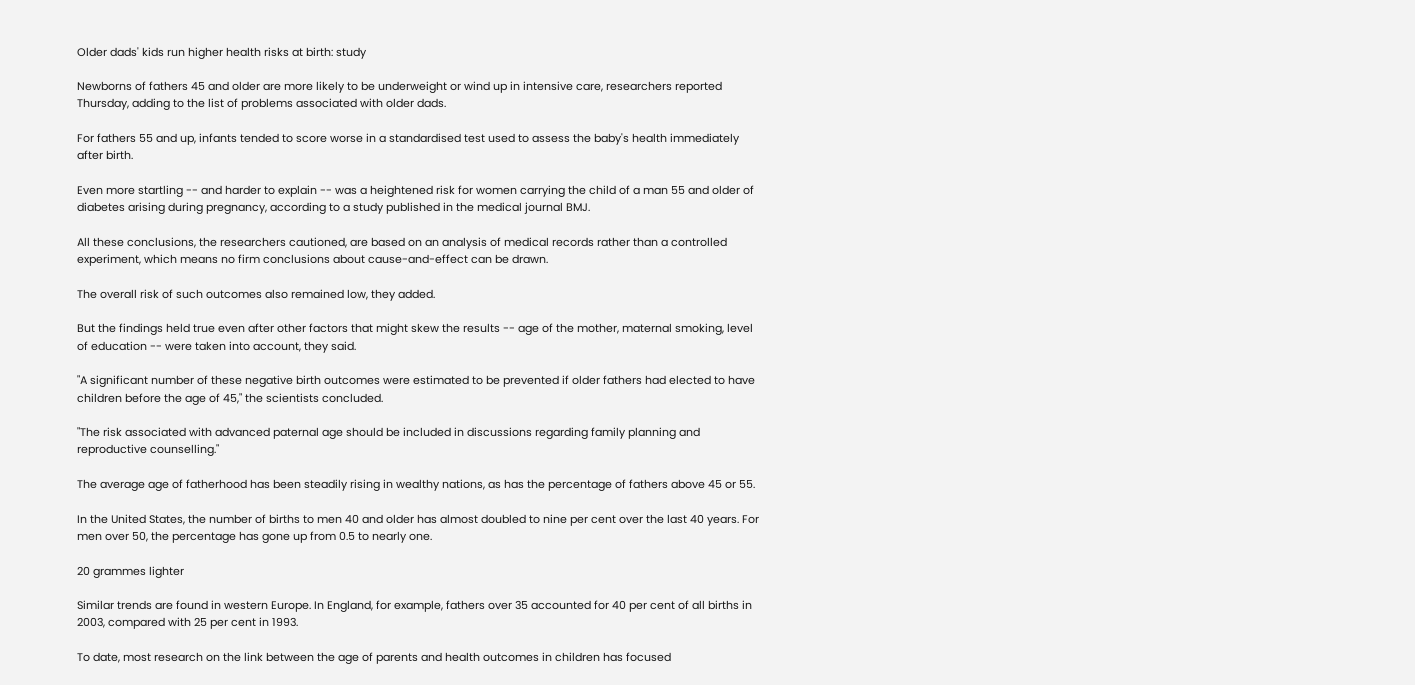Older dads' kids run higher health risks at birth: study

Newborns of fathers 45 and older are more likely to be underweight or wind up in intensive care, researchers reported Thursday, adding to the list of problems associated with older dads.

For fathers 55 and up, infants tended to score worse in a standardised test used to assess the baby's health immediately after birth.

Even more startling -- and harder to explain -- was a heightened risk for women carrying the child of a man 55 and older of diabetes arising during pregnancy, according to a study published in the medical journal BMJ.

All these conclusions, the researchers cautioned, are based on an analysis of medical records rather than a controlled experiment, which means no firm conclusions about cause-and-effect can be drawn.

The overall risk of such outcomes also remained low, they added.

But the findings held true even after other factors that might skew the results -- age of the mother, maternal smoking, level of education -- were taken into account, they said.

"A significant number of these negative birth outcomes were estimated to be prevented if older fathers had elected to have children before the age of 45," the scientists concluded.

"The risk associated with advanced paternal age should be included in discussions regarding family planning and reproductive counselling."

The average age of fatherhood has been steadily rising in wealthy nations, as has the percentage of fathers above 45 or 55.

In the United States, the number of births to men 40 and older has almost doubled to nine per cent over the last 40 years. For men over 50, the percentage has gone up from 0.5 to nearly one.

20 grammes lighter

Similar trends are found in western Europe. In England, for example, fathers over 35 accounted for 40 per cent of all births in 2003, compared with 25 per cent in 1993.

To date, most research on the link between the age of parents and health outcomes in children has focused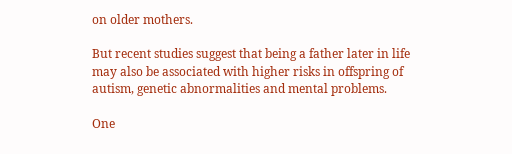on older mothers.

But recent studies suggest that being a father later in life may also be associated with higher risks in offspring of autism, genetic abnormalities and mental problems.

One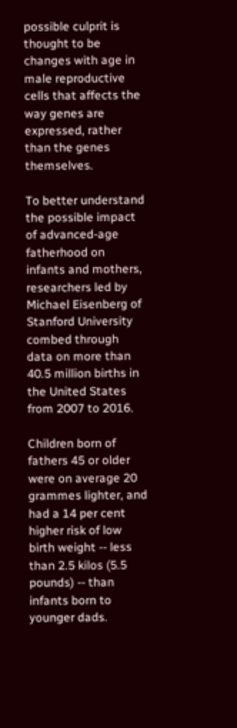possible culprit is thought to be changes with age in male reproductive cells that affects the way genes are expressed, rather than the genes themselves.

To better understand the possible impact of advanced-age fatherhood on infants and mothers, researchers led by Michael Eisenberg of Stanford University combed through data on more than 40.5 million births in the United States from 2007 to 2016.

Children born of fathers 45 or older were on average 20 grammes lighter, and had a 14 per cent higher risk of low birth weight -- less than 2.5 kilos (5.5 pounds) -- than infants born to younger dads.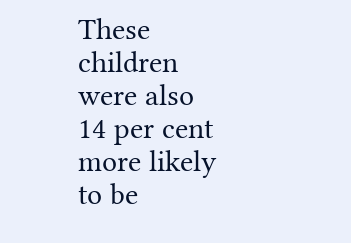These children were also 14 per cent more likely to be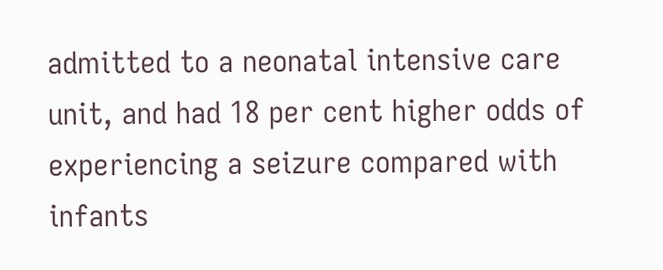admitted to a neonatal intensive care unit, and had 18 per cent higher odds of experiencing a seizure compared with infants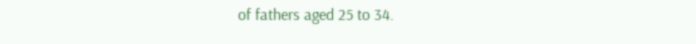of fathers aged 25 to 34.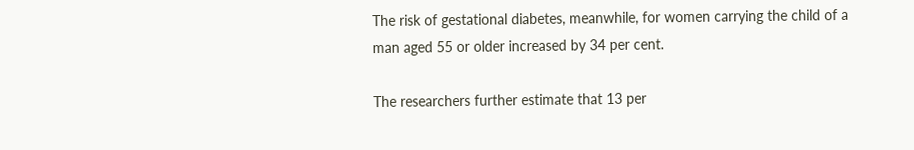The risk of gestational diabetes, meanwhile, for women carrying the child of a man aged 55 or older increased by 34 per cent.

The researchers further estimate that 13 per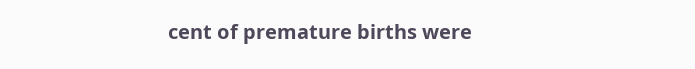cent of premature births were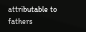attributable to fathers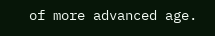of more advanced age.